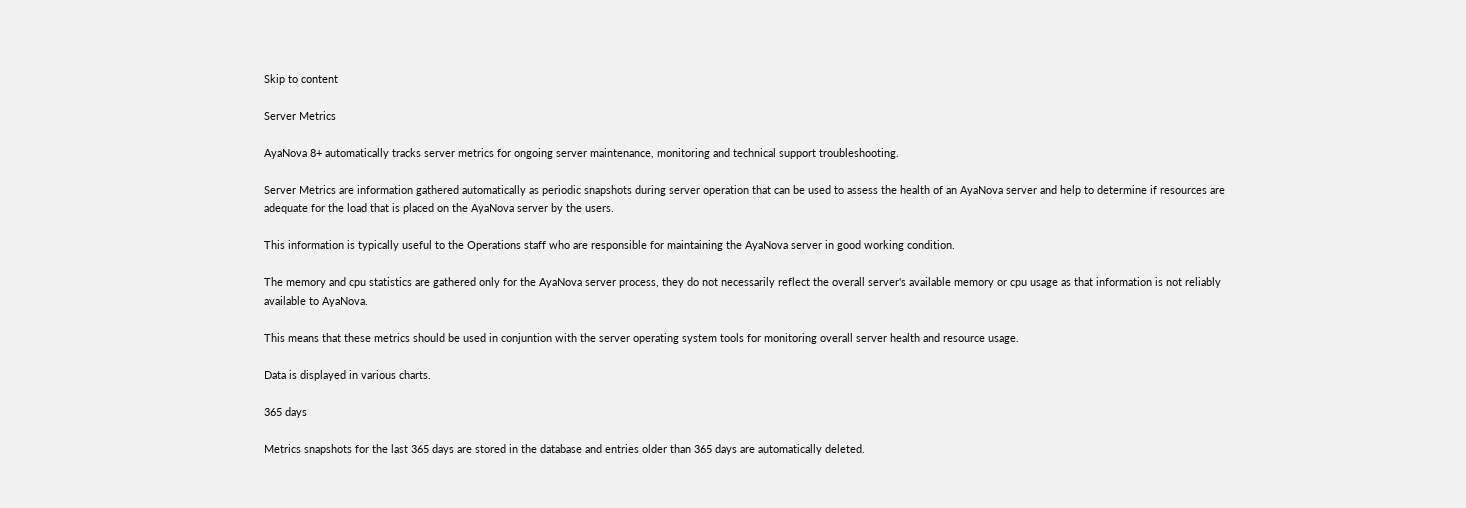Skip to content

Server Metrics

AyaNova 8+ automatically tracks server metrics for ongoing server maintenance, monitoring and technical support troubleshooting.

Server Metrics are information gathered automatically as periodic snapshots during server operation that can be used to assess the health of an AyaNova server and help to determine if resources are adequate for the load that is placed on the AyaNova server by the users.

This information is typically useful to the Operations staff who are responsible for maintaining the AyaNova server in good working condition.

The memory and cpu statistics are gathered only for the AyaNova server process, they do not necessarily reflect the overall server's available memory or cpu usage as that information is not reliably available to AyaNova.

This means that these metrics should be used in conjuntion with the server operating system tools for monitoring overall server health and resource usage.

Data is displayed in various charts.

365 days

Metrics snapshots for the last 365 days are stored in the database and entries older than 365 days are automatically deleted.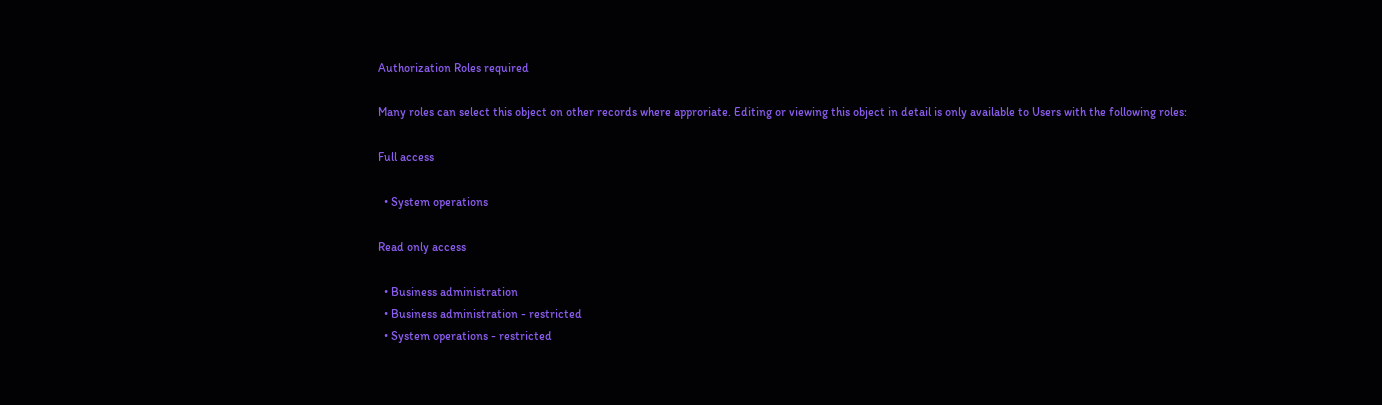Authorization Roles required

Many roles can select this object on other records where approriate. Editing or viewing this object in detail is only available to Users with the following roles:

Full access

  • System operations

Read only access

  • Business administration
  • Business administration - restricted
  • System operations - restricted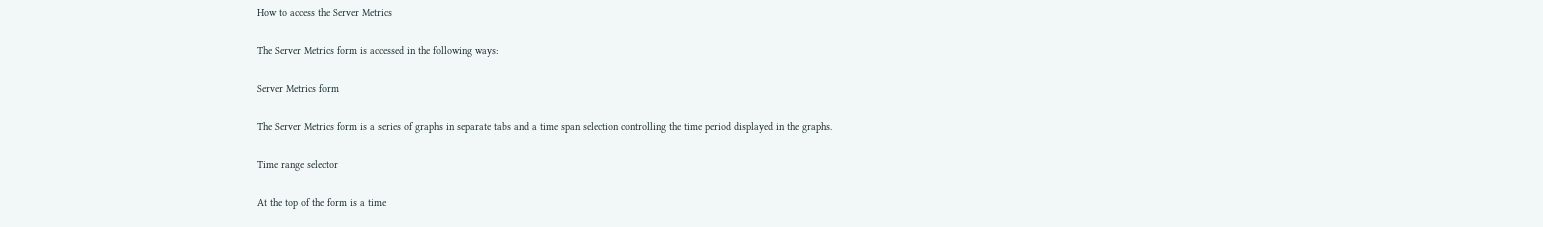How to access the Server Metrics

The Server Metrics form is accessed in the following ways:

Server Metrics form

The Server Metrics form is a series of graphs in separate tabs and a time span selection controlling the time period displayed in the graphs.

Time range selector

At the top of the form is a time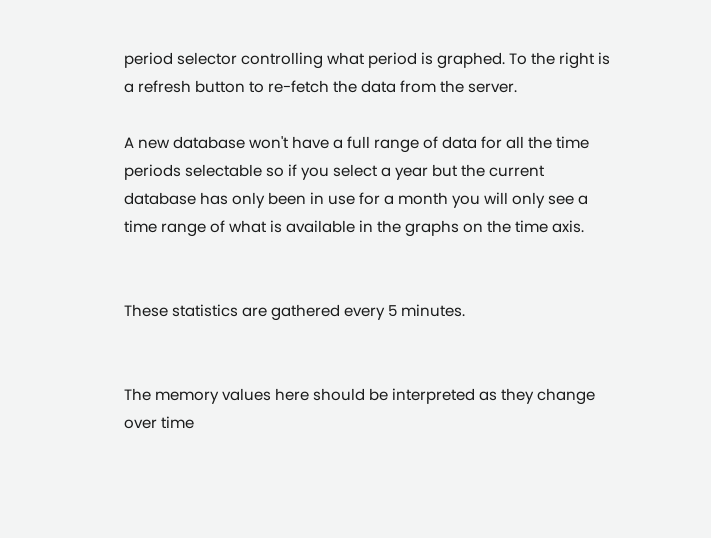period selector controlling what period is graphed. To the right is a refresh button to re-fetch the data from the server.

A new database won't have a full range of data for all the time periods selectable so if you select a year but the current database has only been in use for a month you will only see a time range of what is available in the graphs on the time axis.


These statistics are gathered every 5 minutes.


The memory values here should be interpreted as they change over time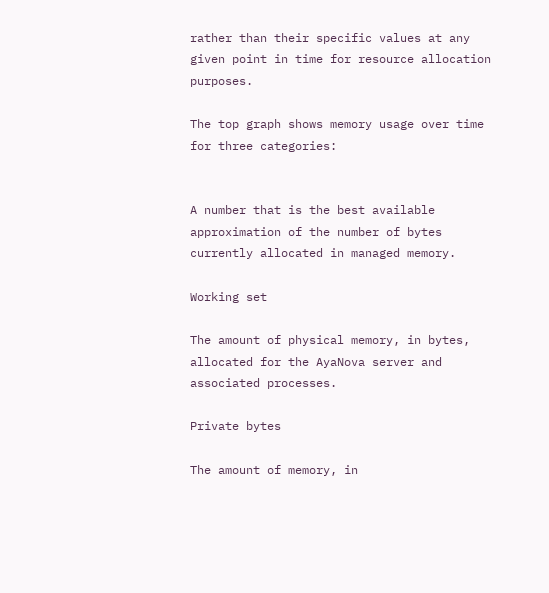rather than their specific values at any given point in time for resource allocation purposes.

The top graph shows memory usage over time for three categories:


A number that is the best available approximation of the number of bytes currently allocated in managed memory.

Working set

The amount of physical memory, in bytes, allocated for the AyaNova server and associated processes.

Private bytes

The amount of memory, in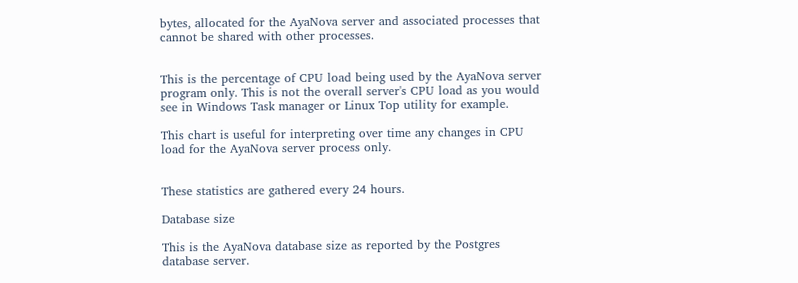bytes, allocated for the AyaNova server and associated processes that cannot be shared with other processes.


This is the percentage of CPU load being used by the AyaNova server program only. This is not the overall server's CPU load as you would see in Windows Task manager or Linux Top utility for example.

This chart is useful for interpreting over time any changes in CPU load for the AyaNova server process only.


These statistics are gathered every 24 hours.

Database size

This is the AyaNova database size as reported by the Postgres database server.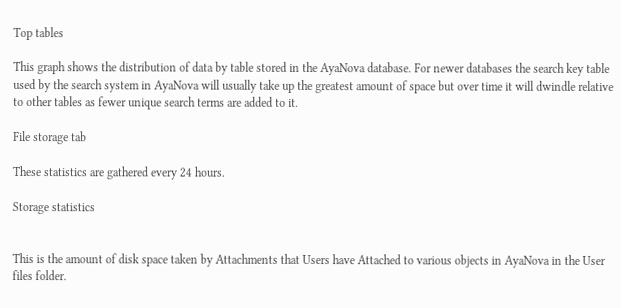Top tables

This graph shows the distribution of data by table stored in the AyaNova database. For newer databases the search key table used by the search system in AyaNova will usually take up the greatest amount of space but over time it will dwindle relative to other tables as fewer unique search terms are added to it.

File storage tab

These statistics are gathered every 24 hours.

Storage statistics


This is the amount of disk space taken by Attachments that Users have Attached to various objects in AyaNova in the User files folder.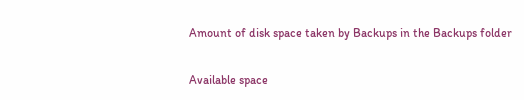Amount of disk space taken by Backups in the Backups folder

Available space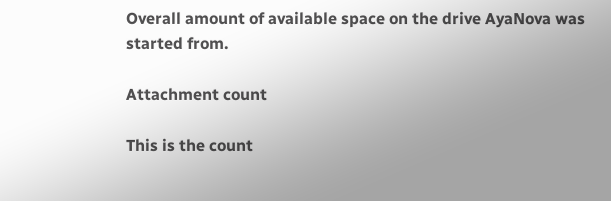Overall amount of available space on the drive AyaNova was started from.

Attachment count

This is the count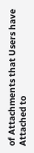of Attachments that Users have Attached to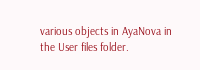various objects in AyaNova in the User files folder.